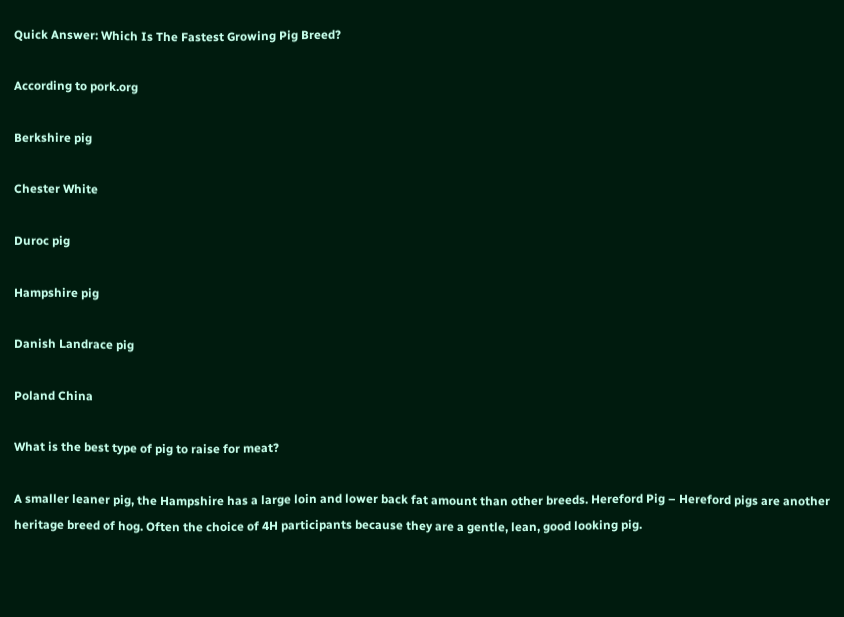Quick Answer: Which Is The Fastest Growing Pig Breed?

According to pork.org

Berkshire pig

Chester White

Duroc pig

Hampshire pig

Danish Landrace pig

Poland China

What is the best type of pig to raise for meat?

A smaller leaner pig, the Hampshire has a large loin and lower back fat amount than other breeds. Hereford Pig – Hereford pigs are another heritage breed of hog. Often the choice of 4H participants because they are a gentle, lean, good looking pig.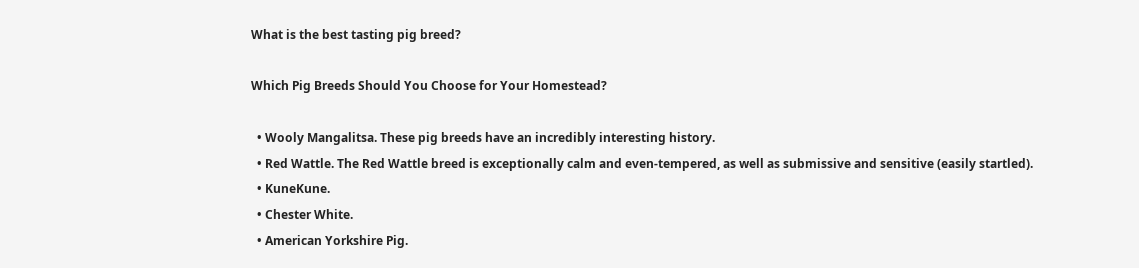What is the best tasting pig breed?

Which Pig Breeds Should You Choose for Your Homestead?

  • Wooly Mangalitsa. These pig breeds have an incredibly interesting history.
  • Red Wattle. The Red Wattle breed is exceptionally calm and even-tempered, as well as submissive and sensitive (easily startled).
  • KuneKune.
  • Chester White.
  • American Yorkshire Pig.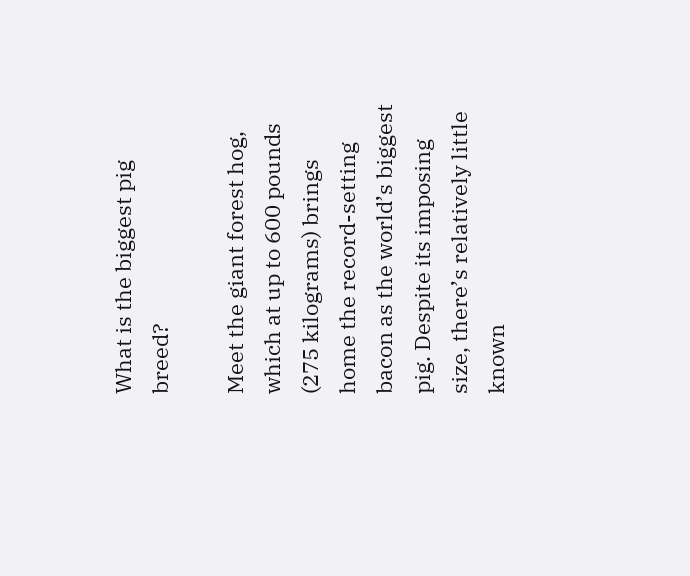What is the biggest pig breed?

Meet the giant forest hog, which at up to 600 pounds (275 kilograms) brings home the record-setting bacon as the world’s biggest pig. Despite its imposing size, there’s relatively little known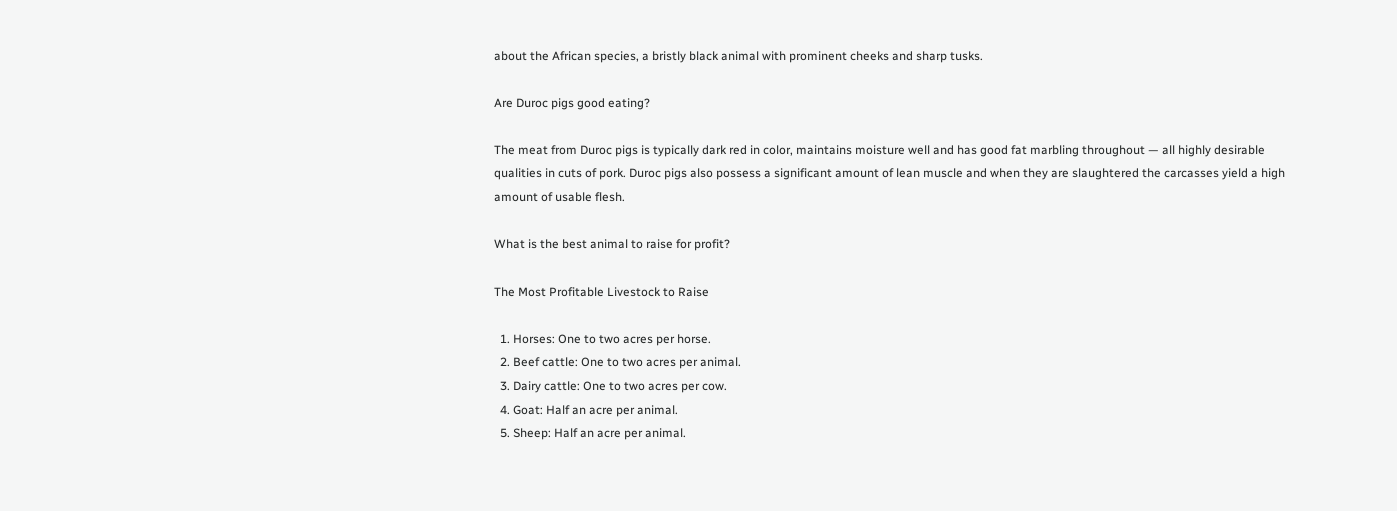about the African species, a bristly black animal with prominent cheeks and sharp tusks.

Are Duroc pigs good eating?

The meat from Duroc pigs is typically dark red in color, maintains moisture well and has good fat marbling throughout — all highly desirable qualities in cuts of pork. Duroc pigs also possess a significant amount of lean muscle and when they are slaughtered the carcasses yield a high amount of usable flesh.

What is the best animal to raise for profit?

The Most Profitable Livestock to Raise

  1. Horses: One to two acres per horse.
  2. Beef cattle: One to two acres per animal.
  3. Dairy cattle: One to two acres per cow.
  4. Goat: Half an acre per animal.
  5. Sheep: Half an acre per animal.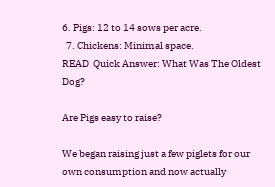6. Pigs: 12 to 14 sows per acre.
  7. Chickens: Minimal space.
READ  Quick Answer: What Was The Oldest Dog?

Are Pigs easy to raise?

We began raising just a few piglets for our own consumption and now actually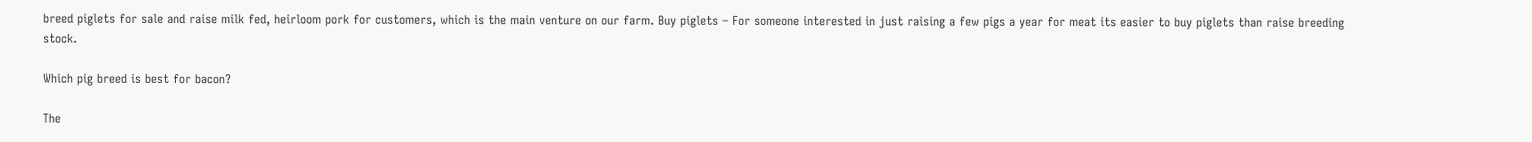breed piglets for sale and raise milk fed, heirloom pork for customers, which is the main venture on our farm. Buy piglets – For someone interested in just raising a few pigs a year for meat its easier to buy piglets than raise breeding stock.

Which pig breed is best for bacon?

The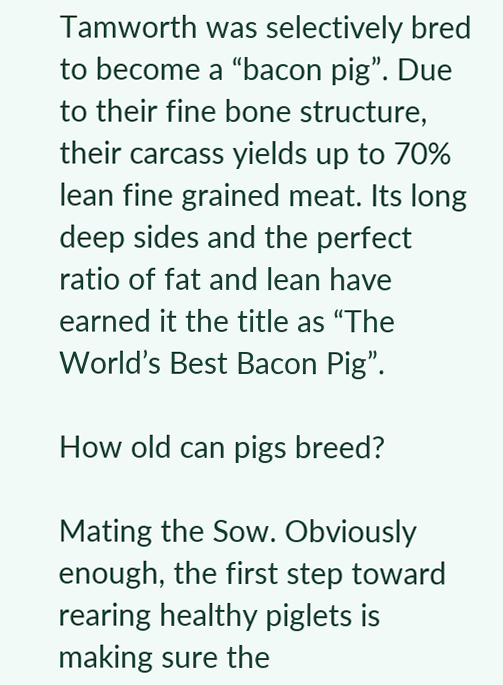Tamworth was selectively bred to become a “bacon pig”. Due to their fine bone structure, their carcass yields up to 70% lean fine grained meat. Its long deep sides and the perfect ratio of fat and lean have earned it the title as “The World’s Best Bacon Pig”.

How old can pigs breed?

Mating the Sow. Obviously enough, the first step toward rearing healthy piglets is making sure the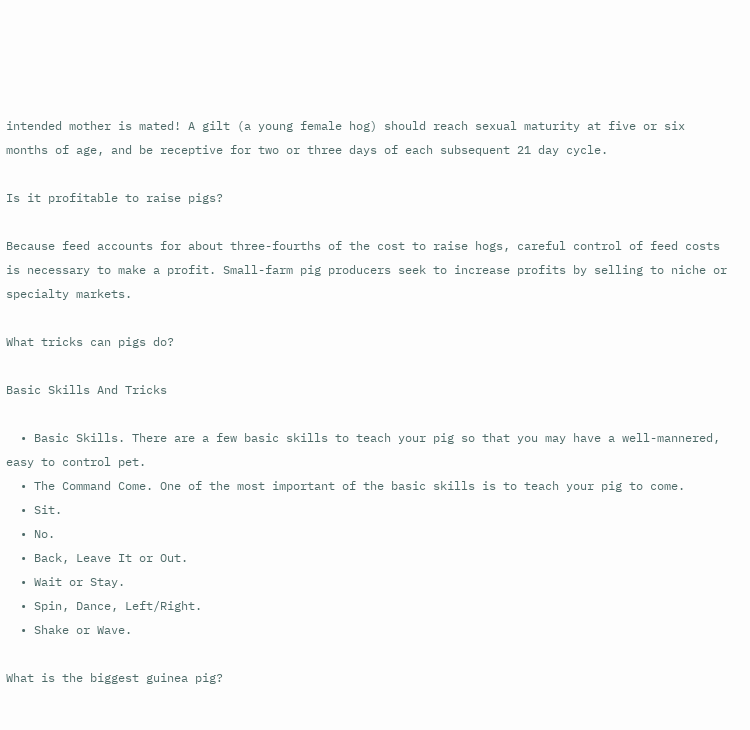intended mother is mated! A gilt (a young female hog) should reach sexual maturity at five or six months of age, and be receptive for two or three days of each subsequent 21 day cycle.

Is it profitable to raise pigs?

Because feed accounts for about three-fourths of the cost to raise hogs, careful control of feed costs is necessary to make a profit. Small-farm pig producers seek to increase profits by selling to niche or specialty markets.

What tricks can pigs do?

Basic Skills And Tricks

  • Basic Skills. There are a few basic skills to teach your pig so that you may have a well-mannered, easy to control pet.
  • The Command Come. One of the most important of the basic skills is to teach your pig to come.
  • Sit.
  • No.
  • Back, Leave It or Out.
  • Wait or Stay.
  • Spin, Dance, Left/Right.
  • Shake or Wave.

What is the biggest guinea pig?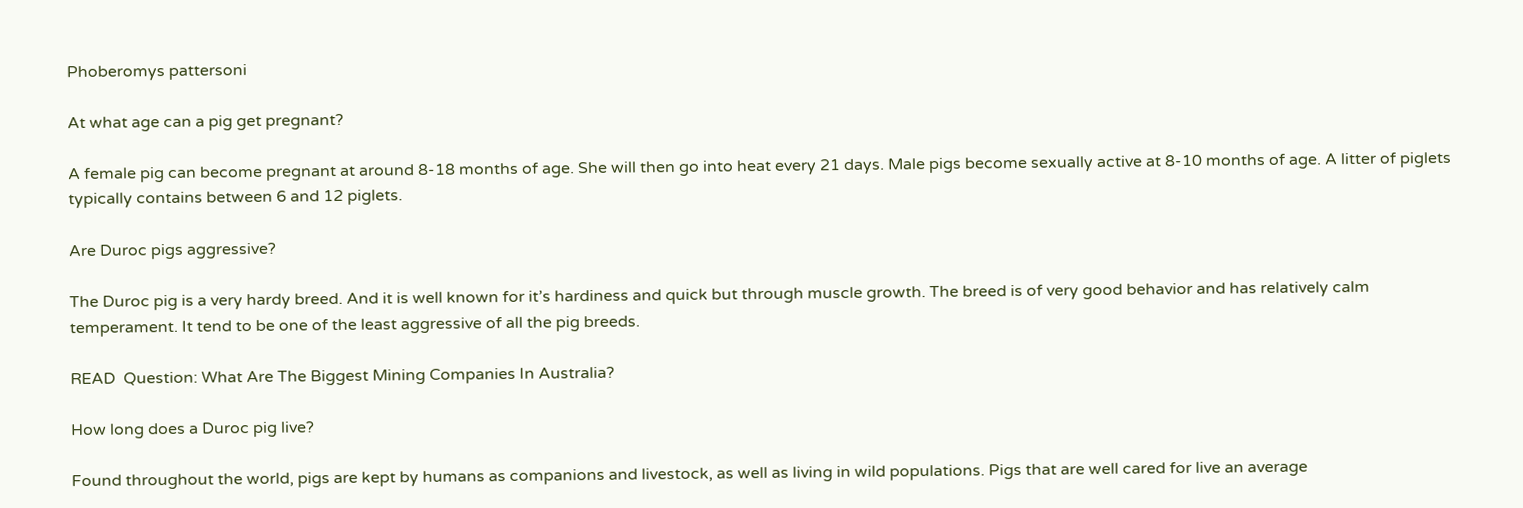Phoberomys pattersoni

At what age can a pig get pregnant?

A female pig can become pregnant at around 8-18 months of age. She will then go into heat every 21 days. Male pigs become sexually active at 8-10 months of age. A litter of piglets typically contains between 6 and 12 piglets.

Are Duroc pigs aggressive?

The Duroc pig is a very hardy breed. And it is well known for it’s hardiness and quick but through muscle growth. The breed is of very good behavior and has relatively calm temperament. It tend to be one of the least aggressive of all the pig breeds.

READ  Question: What Are The Biggest Mining Companies In Australia?

How long does a Duroc pig live?

Found throughout the world, pigs are kept by humans as companions and livestock, as well as living in wild populations. Pigs that are well cared for live an average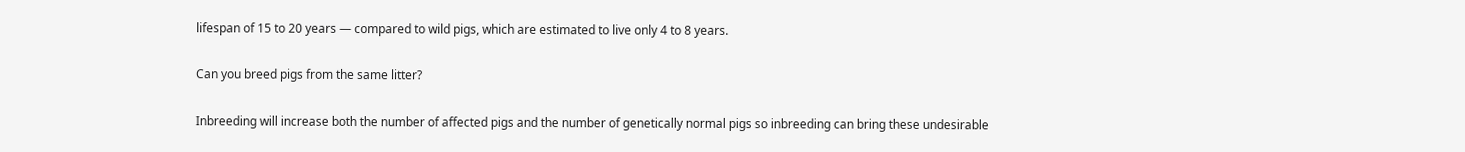lifespan of 15 to 20 years — compared to wild pigs, which are estimated to live only 4 to 8 years.

Can you breed pigs from the same litter?

Inbreeding will increase both the number of affected pigs and the number of genetically normal pigs so inbreeding can bring these undesirable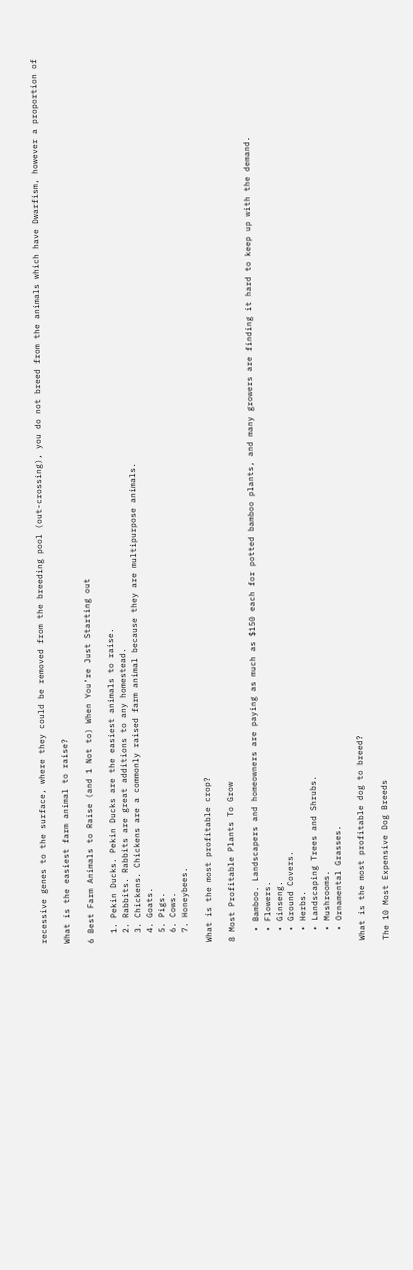recessive genes to the surface, where they could be removed from the breeding pool (out-crossing), you do not breed from the animals which have Dwarfism, however a proportion of

What is the easiest farm animal to raise?

6 Best Farm Animals to Raise (and 1 Not to) When You’re Just Starting out

  1. Pekin Ducks. Pekin Ducks are the easiest animals to raise.
  2. Rabbits. Rabbits are great additions to any homestead.
  3. Chickens. Chickens are a commonly raised farm animal because they are multipurpose animals.
  4. Goats.
  5. Pigs.
  6. Cows.
  7. Honeybees.

What is the most profitable crop?

8 Most Profitable Plants To Grow

  • Bamboo. Landscapers and homeowners are paying as much as $150 each for potted bamboo plants, and many growers are finding it hard to keep up with the demand.
  • Flowers.
  • Ginseng.
  • Ground Covers.
  • Herbs.
  • Landscaping Trees and Shrubs.
  • Mushrooms.
  • Ornamental Grasses.

What is the most profitable dog to breed?

The 10 Most Expensive Dog Breeds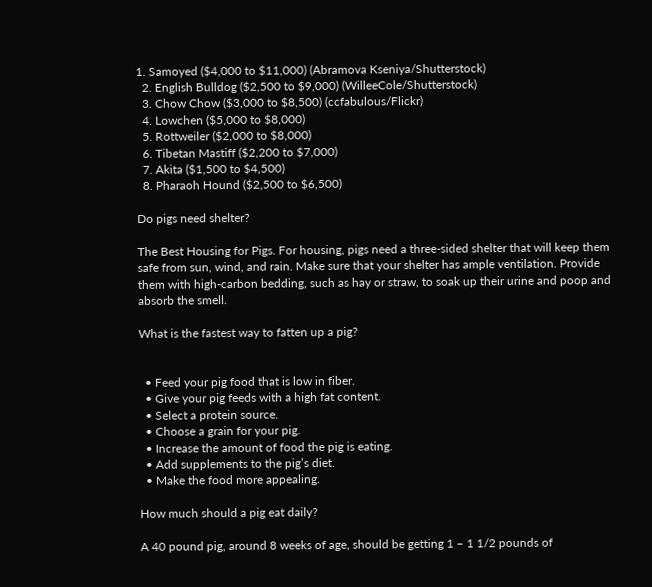1. Samoyed ($4,000 to $11,000) (Abramova Kseniya/Shutterstock)
  2. English Bulldog ($2,500 to $9,000) (WilleeCole/Shutterstock)
  3. Chow Chow ($3,000 to $8,500) (ccfabulous/Flickr)
  4. Lowchen ($5,000 to $8,000)
  5. Rottweiler ($2,000 to $8,000)
  6. Tibetan Mastiff ($2,200 to $7,000)
  7. Akita ($1,500 to $4,500)
  8. Pharaoh Hound ($2,500 to $6,500)

Do pigs need shelter?

The Best Housing for Pigs. For housing, pigs need a three-sided shelter that will keep them safe from sun, wind, and rain. Make sure that your shelter has ample ventilation. Provide them with high-carbon bedding, such as hay or straw, to soak up their urine and poop and absorb the smell.

What is the fastest way to fatten up a pig?


  • Feed your pig food that is low in fiber.
  • Give your pig feeds with a high fat content.
  • Select a protein source.
  • Choose a grain for your pig.
  • Increase the amount of food the pig is eating.
  • Add supplements to the pig’s diet.
  • Make the food more appealing.

How much should a pig eat daily?

A 40 pound pig, around 8 weeks of age, should be getting 1 – 1 1/2 pounds of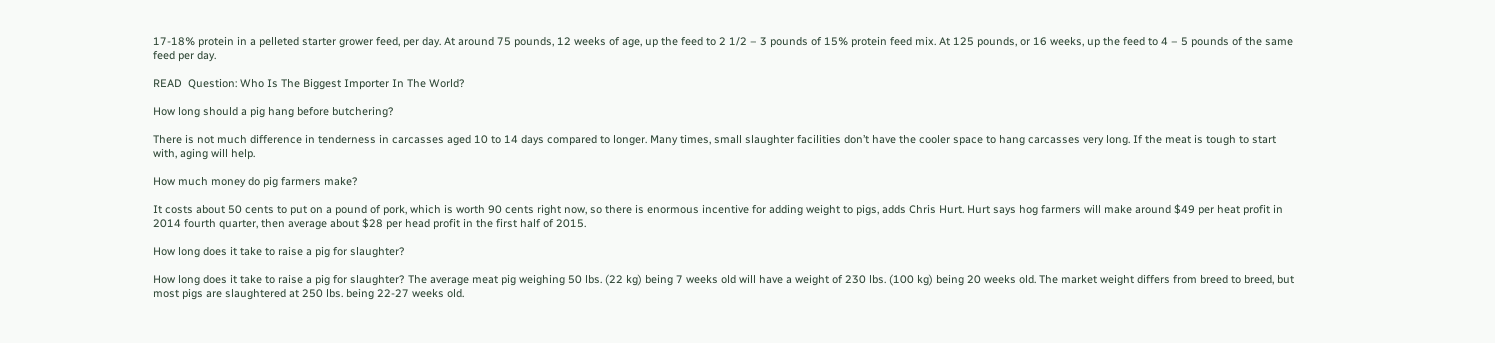17-18% protein in a pelleted starter grower feed, per day. At around 75 pounds, 12 weeks of age, up the feed to 2 1/2 – 3 pounds of 15% protein feed mix. At 125 pounds, or 16 weeks, up the feed to 4 – 5 pounds of the same feed per day.

READ  Question: Who Is The Biggest Importer In The World?

How long should a pig hang before butchering?

There is not much difference in tenderness in carcasses aged 10 to 14 days compared to longer. Many times, small slaughter facilities don’t have the cooler space to hang carcasses very long. If the meat is tough to start with, aging will help.

How much money do pig farmers make?

It costs about 50 cents to put on a pound of pork, which is worth 90 cents right now, so there is enormous incentive for adding weight to pigs, adds Chris Hurt. Hurt says hog farmers will make around $49 per heat profit in 2014 fourth quarter, then average about $28 per head profit in the first half of 2015.

How long does it take to raise a pig for slaughter?

How long does it take to raise a pig for slaughter? The average meat pig weighing 50 lbs. (22 kg) being 7 weeks old will have a weight of 230 lbs. (100 kg) being 20 weeks old. The market weight differs from breed to breed, but most pigs are slaughtered at 250 lbs. being 22-27 weeks old.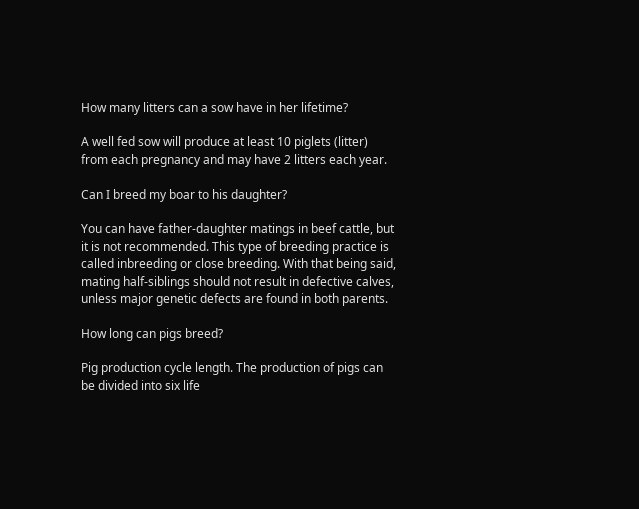How many litters can a sow have in her lifetime?

A well fed sow will produce at least 10 piglets (litter) from each pregnancy and may have 2 litters each year.

Can I breed my boar to his daughter?

You can have father-daughter matings in beef cattle, but it is not recommended. This type of breeding practice is called inbreeding or close breeding. With that being said, mating half-siblings should not result in defective calves, unless major genetic defects are found in both parents.

How long can pigs breed?

Pig production cycle length. The production of pigs can be divided into six life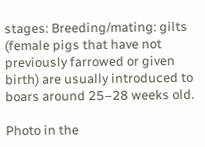stages: Breeding/mating: gilts (female pigs that have not previously farrowed or given birth) are usually introduced to boars around 25–28 weeks old.

Photo in the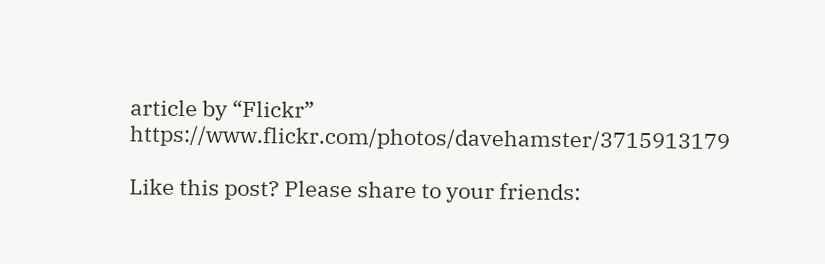article by “Flickr” https://www.flickr.com/photos/davehamster/3715913179

Like this post? Please share to your friends: